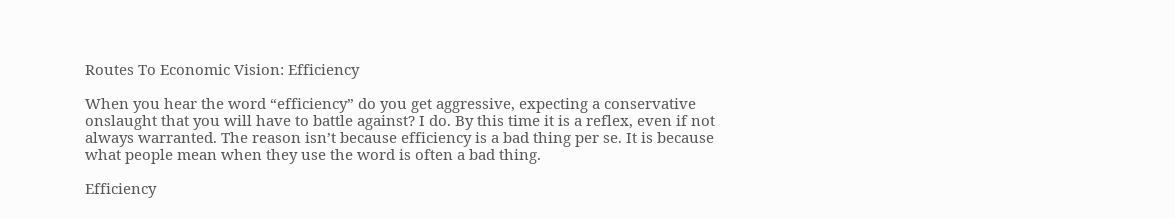Routes To Economic Vision: Efficiency

When you hear the word “efficiency” do you get aggressive, expecting a conservative onslaught that you will have to battle against? I do. By this time it is a reflex, even if not always warranted. The reason isn’t because efficiency is a bad thing per se. It is because what people mean when they use the word is often a bad thing.

Efficiency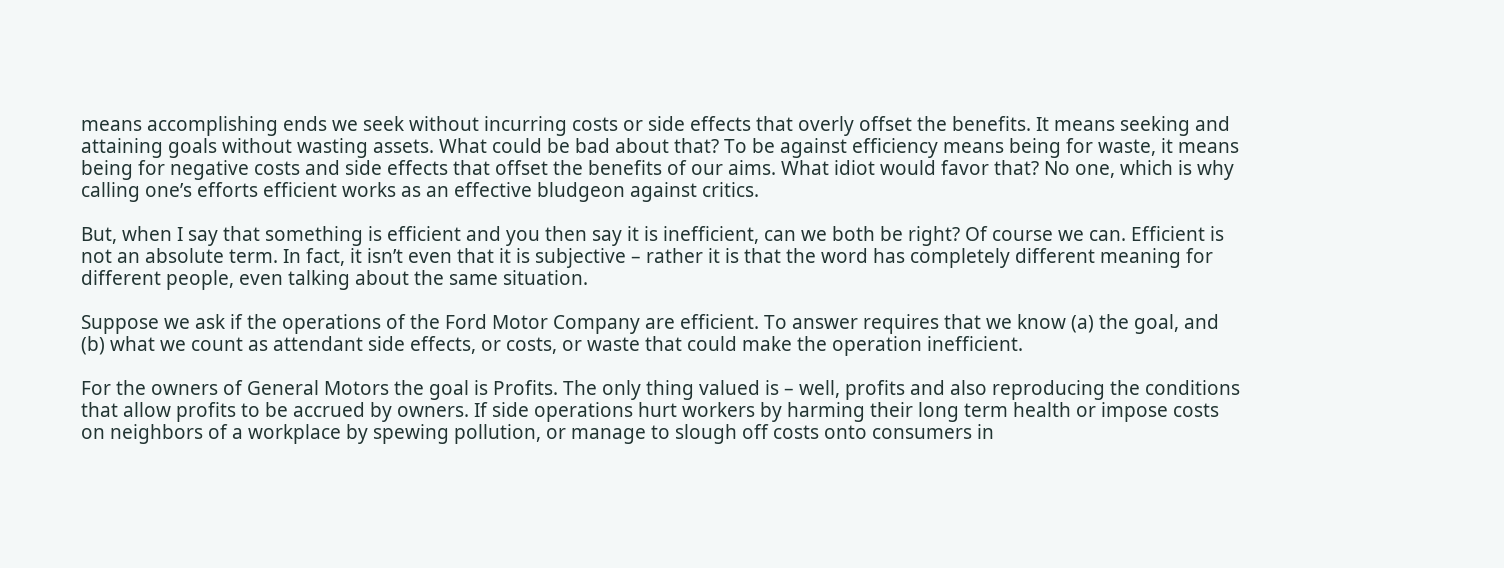means accomplishing ends we seek without incurring costs or side effects that overly offset the benefits. It means seeking and attaining goals without wasting assets. What could be bad about that? To be against efficiency means being for waste, it means being for negative costs and side effects that offset the benefits of our aims. What idiot would favor that? No one, which is why calling one’s efforts efficient works as an effective bludgeon against critics.

But, when I say that something is efficient and you then say it is inefficient, can we both be right? Of course we can. Efficient is not an absolute term. In fact, it isn’t even that it is subjective – rather it is that the word has completely different meaning for different people, even talking about the same situation.

Suppose we ask if the operations of the Ford Motor Company are efficient. To answer requires that we know (a) the goal, and (b) what we count as attendant side effects, or costs, or waste that could make the operation inefficient.

For the owners of General Motors the goal is Profits. The only thing valued is – well, profits and also reproducing the conditions that allow profits to be accrued by owners. If side operations hurt workers by harming their long term health or impose costs on neighbors of a workplace by spewing pollution, or manage to slough off costs onto consumers in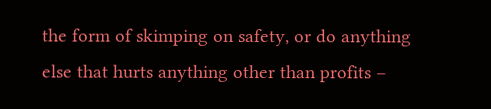the form of skimping on safety, or do anything else that hurts anything other than profits –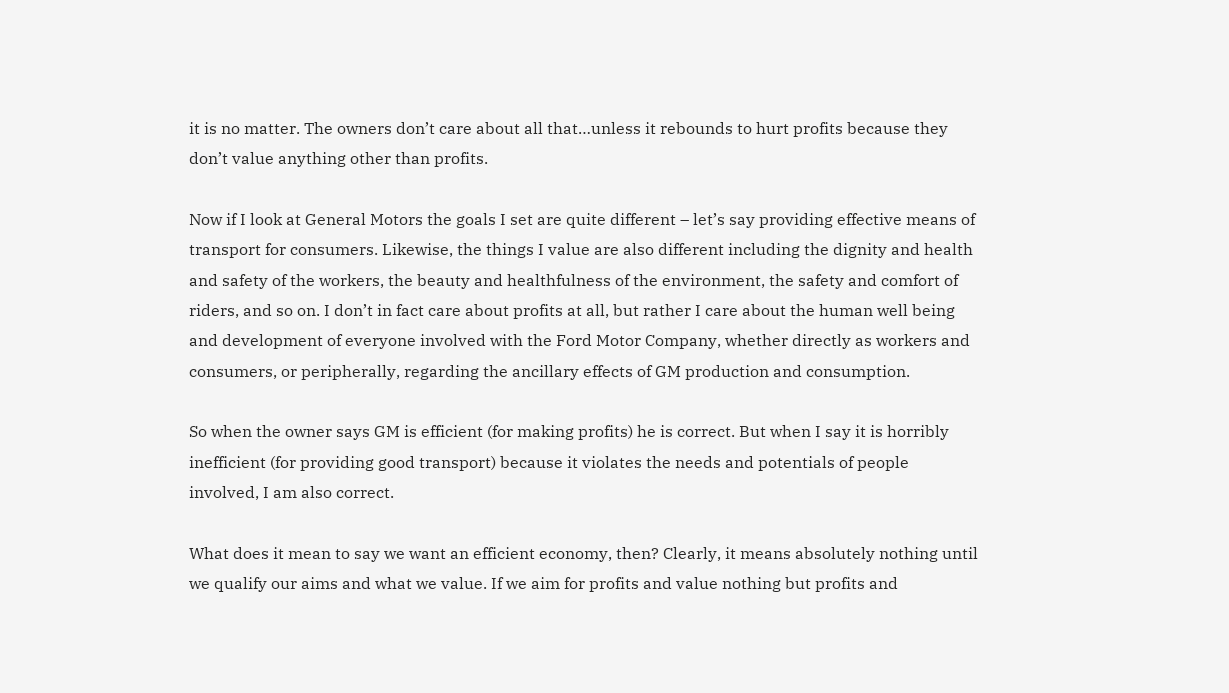it is no matter. The owners don’t care about all that…unless it rebounds to hurt profits because they don’t value anything other than profits.

Now if I look at General Motors the goals I set are quite different – let’s say providing effective means of transport for consumers. Likewise, the things I value are also different including the dignity and health and safety of the workers, the beauty and healthfulness of the environment, the safety and comfort of riders, and so on. I don’t in fact care about profits at all, but rather I care about the human well being and development of everyone involved with the Ford Motor Company, whether directly as workers and consumers, or peripherally, regarding the ancillary effects of GM production and consumption.

So when the owner says GM is efficient (for making profits) he is correct. But when I say it is horribly inefficient (for providing good transport) because it violates the needs and potentials of people involved, I am also correct.

What does it mean to say we want an efficient economy, then? Clearly, it means absolutely nothing until we qualify our aims and what we value. If we aim for profits and value nothing but profits and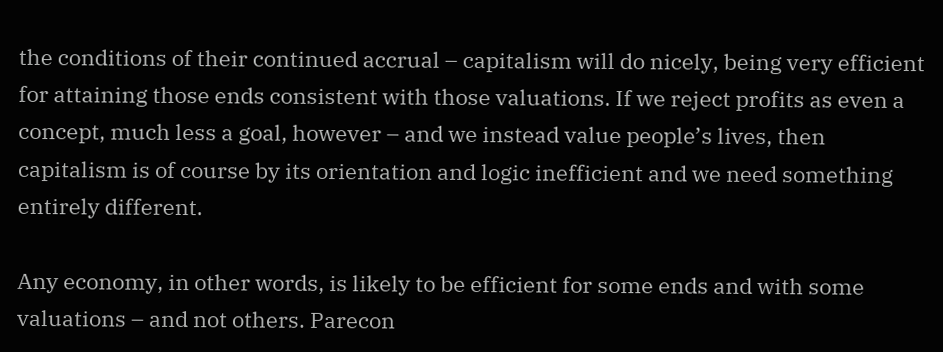the conditions of their continued accrual – capitalism will do nicely, being very efficient for attaining those ends consistent with those valuations. If we reject profits as even a concept, much less a goal, however – and we instead value people’s lives, then capitalism is of course by its orientation and logic inefficient and we need something entirely different.

Any economy, in other words, is likely to be efficient for some ends and with some valuations – and not others. Parecon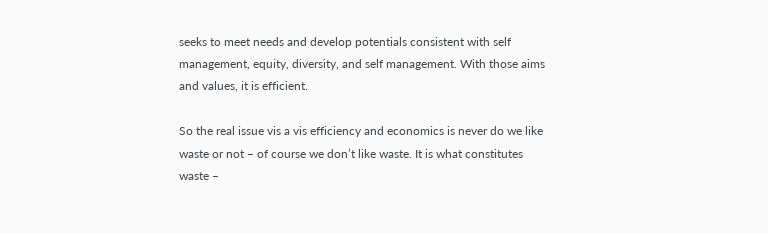seeks to meet needs and develop potentials consistent with self management, equity, diversity, and self management. With those aims and values, it is efficient.

So the real issue vis a vis efficiency and economics is never do we like waste or not – of course we don’t like waste. It is what constitutes waste –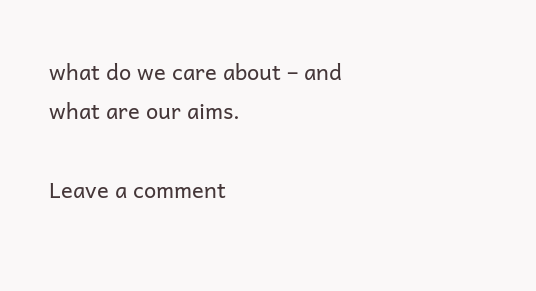what do we care about – and what are our aims.

Leave a comment